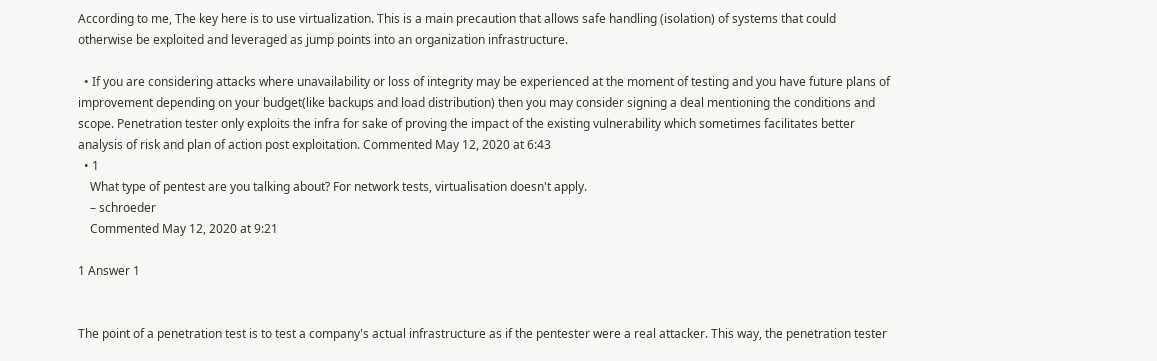According to me, The key here is to use virtualization. This is a main precaution that allows safe handling (isolation) of systems that could otherwise be exploited and leveraged as jump points into an organization infrastructure.

  • If you are considering attacks where unavailability or loss of integrity may be experienced at the moment of testing and you have future plans of improvement depending on your budget(like backups and load distribution) then you may consider signing a deal mentioning the conditions and scope. Penetration tester only exploits the infra for sake of proving the impact of the existing vulnerability which sometimes facilitates better analysis of risk and plan of action post exploitation. Commented May 12, 2020 at 6:43
  • 1
    What type of pentest are you talking about? For network tests, virtualisation doesn't apply.
    – schroeder
    Commented May 12, 2020 at 9:21

1 Answer 1


The point of a penetration test is to test a company's actual infrastructure as if the pentester were a real attacker. This way, the penetration tester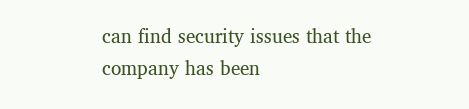can find security issues that the company has been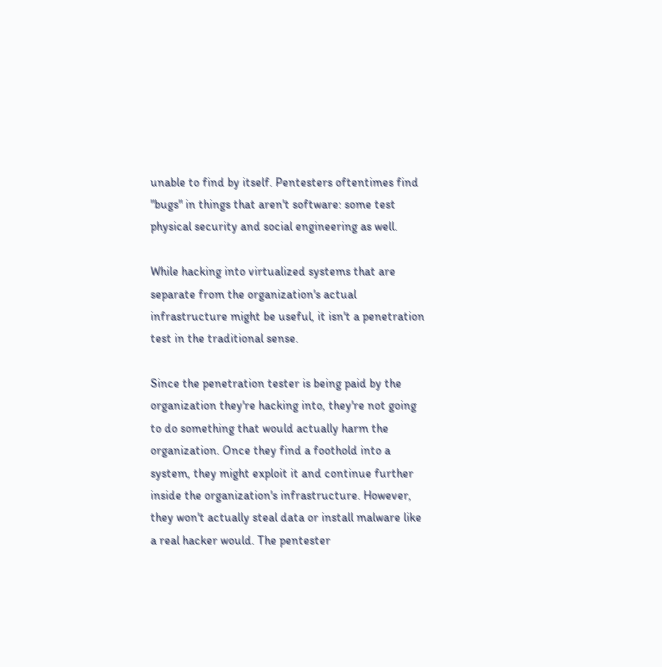unable to find by itself. Pentesters oftentimes find "bugs" in things that aren't software: some test physical security and social engineering as well.

While hacking into virtualized systems that are separate from the organization's actual infrastructure might be useful, it isn't a penetration test in the traditional sense.

Since the penetration tester is being paid by the organization they're hacking into, they're not going to do something that would actually harm the organization. Once they find a foothold into a system, they might exploit it and continue further inside the organization's infrastructure. However, they won't actually steal data or install malware like a real hacker would. The pentester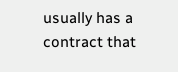usually has a contract that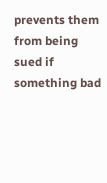prevents them from being sued if something bad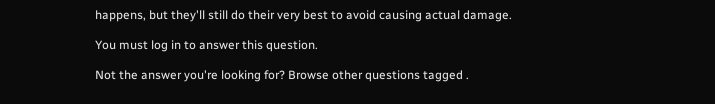happens, but they'll still do their very best to avoid causing actual damage.

You must log in to answer this question.

Not the answer you're looking for? Browse other questions tagged .